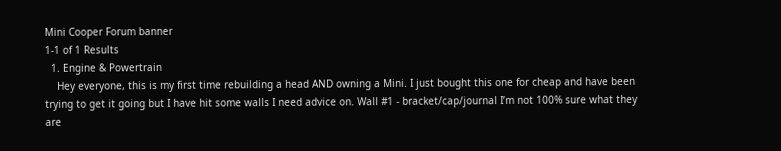Mini Cooper Forum banner
1-1 of 1 Results
  1. Engine & Powertrain
    Hey everyone, this is my first time rebuilding a head AND owning a Mini. I just bought this one for cheap and have been trying to get it going but I have hit some walls I need advice on. Wall #1 - bracket/cap/journal I’m not 100% sure what they are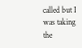called but I was taking the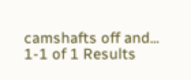camshafts off and...
1-1 of 1 Results